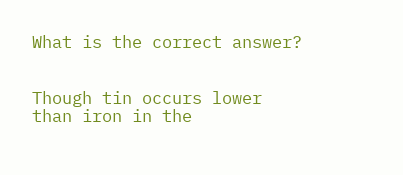What is the correct answer?


Though tin occurs lower than iron in the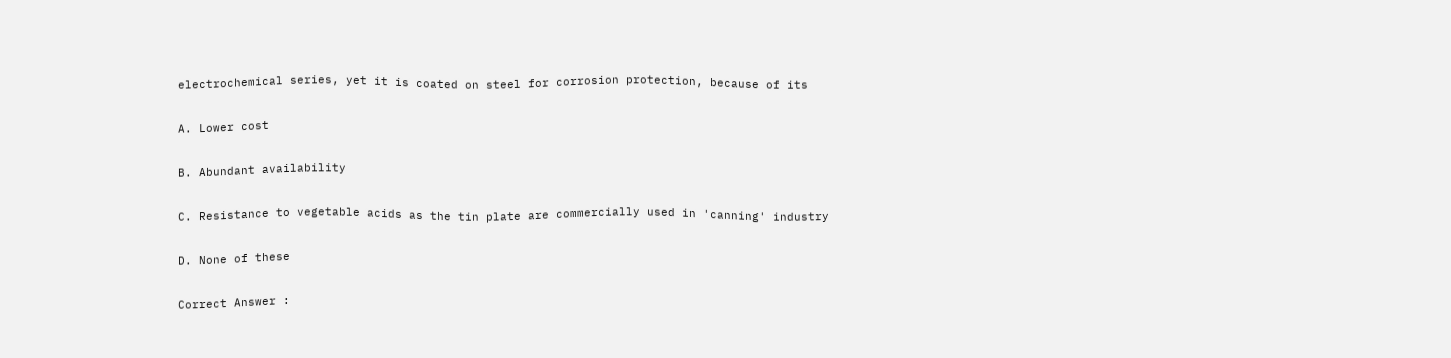electrochemical series, yet it is coated on steel for corrosion protection, because of its

A. Lower cost

B. Abundant availability

C. Resistance to vegetable acids as the tin plate are commercially used in 'canning' industry

D. None of these

Correct Answer :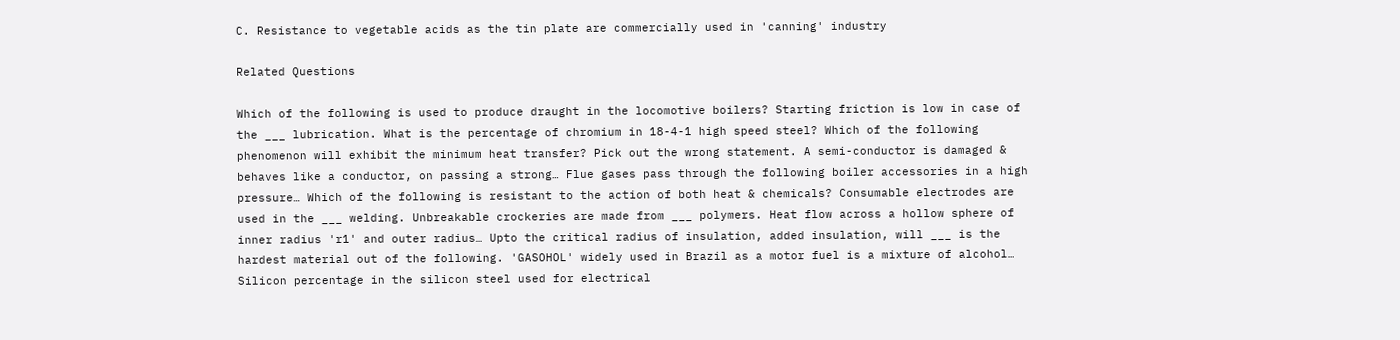C. Resistance to vegetable acids as the tin plate are commercially used in 'canning' industry

Related Questions

Which of the following is used to produce draught in the locomotive boilers? Starting friction is low in case of the ___ lubrication. What is the percentage of chromium in 18-4-1 high speed steel? Which of the following phenomenon will exhibit the minimum heat transfer? Pick out the wrong statement. A semi-conductor is damaged & behaves like a conductor, on passing a strong… Flue gases pass through the following boiler accessories in a high pressure… Which of the following is resistant to the action of both heat & chemicals? Consumable electrodes are used in the ___ welding. Unbreakable crockeries are made from ___ polymers. Heat flow across a hollow sphere of inner radius 'r1' and outer radius… Upto the critical radius of insulation, added insulation, will ___ is the hardest material out of the following. 'GASOHOL' widely used in Brazil as a motor fuel is a mixture of alcohol… Silicon percentage in the silicon steel used for electrical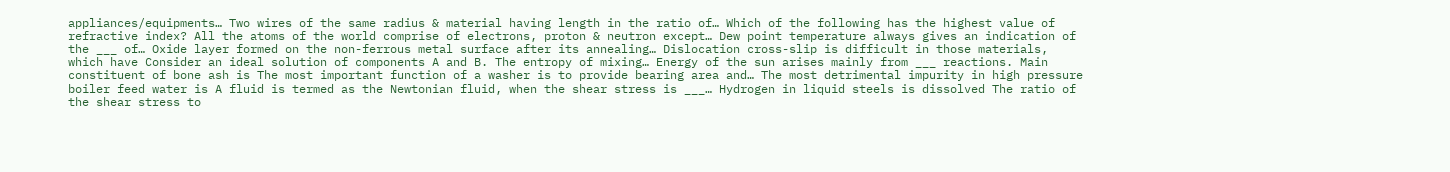appliances/equipments… Two wires of the same radius & material having length in the ratio of… Which of the following has the highest value of refractive index? All the atoms of the world comprise of electrons, proton & neutron except… Dew point temperature always gives an indication of the ___ of… Oxide layer formed on the non-ferrous metal surface after its annealing… Dislocation cross-slip is difficult in those materials, which have Consider an ideal solution of components A and B. The entropy of mixing… Energy of the sun arises mainly from ___ reactions. Main constituent of bone ash is The most important function of a washer is to provide bearing area and… The most detrimental impurity in high pressure boiler feed water is A fluid is termed as the Newtonian fluid, when the shear stress is ___… Hydrogen in liquid steels is dissolved The ratio of the shear stress to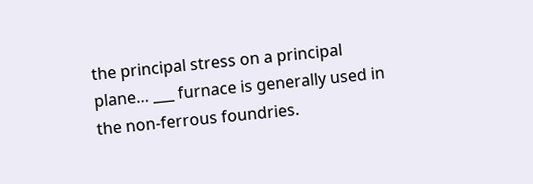the principal stress on a principal plane… ___ furnace is generally used in the non-ferrous foundries.